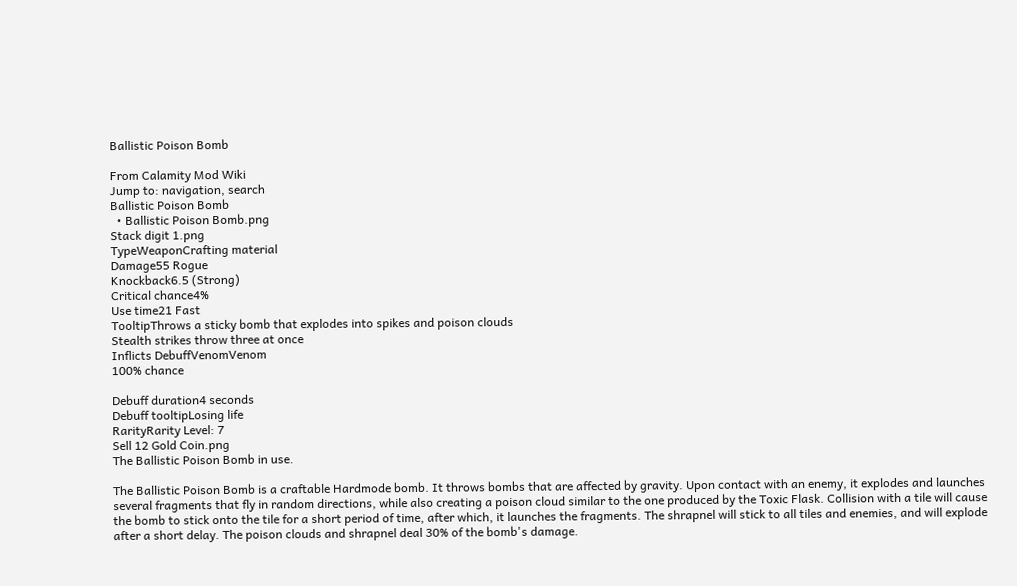Ballistic Poison Bomb

From Calamity Mod Wiki
Jump to: navigation, search
Ballistic Poison Bomb
  • Ballistic Poison Bomb.png
Stack digit 1.png
TypeWeaponCrafting material
Damage55 Rogue
Knockback6.5 (Strong)
Critical chance4%
Use time21 Fast
TooltipThrows a sticky bomb that explodes into spikes and poison clouds
Stealth strikes throw three at once
Inflicts DebuffVenomVenom
100% chance

Debuff duration4 seconds
Debuff tooltipLosing life
RarityRarity Level: 7
Sell 12 Gold Coin.png
The Ballistic Poison Bomb in use.

The Ballistic Poison Bomb is a craftable Hardmode bomb. It throws bombs that are affected by gravity. Upon contact with an enemy, it explodes and launches several fragments that fly in random directions, while also creating a poison cloud similar to the one produced by the Toxic Flask. Collision with a tile will cause the bomb to stick onto the tile for a short period of time, after which, it launches the fragments. The shrapnel will stick to all tiles and enemies, and will explode after a short delay. The poison clouds and shrapnel deal 30% of the bomb's damage.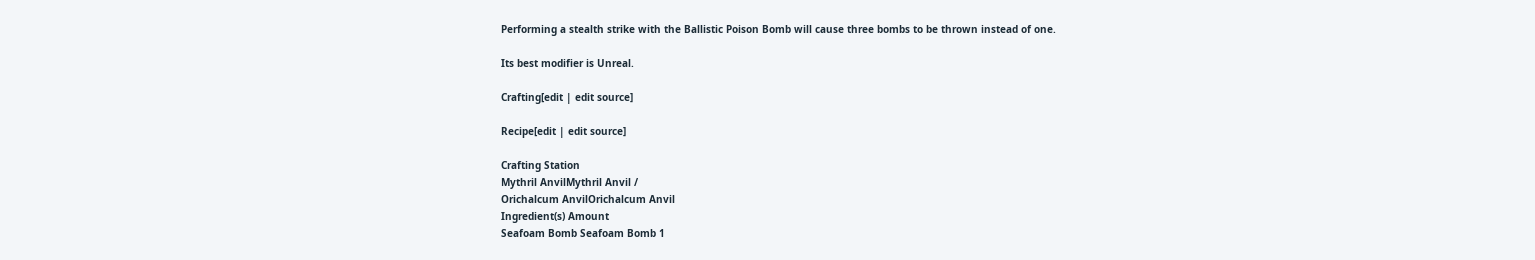Performing a stealth strike with the Ballistic Poison Bomb will cause three bombs to be thrown instead of one.

Its best modifier is Unreal.

Crafting[edit | edit source]

Recipe[edit | edit source]

Crafting Station
Mythril AnvilMythril Anvil /
Orichalcum AnvilOrichalcum Anvil
Ingredient(s) Amount
Seafoam Bomb Seafoam Bomb 1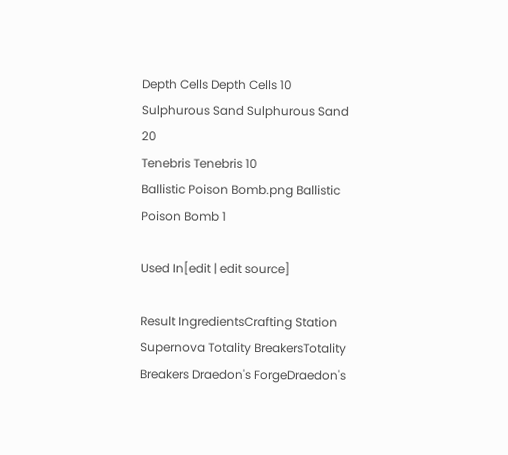Depth Cells Depth Cells 10
Sulphurous Sand Sulphurous Sand 20
Tenebris Tenebris 10
Ballistic Poison Bomb.png Ballistic Poison Bomb 1

Used In[edit | edit source]

Result IngredientsCrafting Station
Supernova Totality BreakersTotality Breakers Draedon's ForgeDraedon's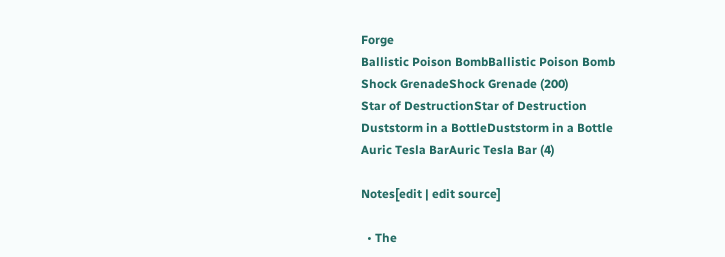Forge
Ballistic Poison BombBallistic Poison Bomb
Shock GrenadeShock Grenade (200)
Star of DestructionStar of Destruction
Duststorm in a BottleDuststorm in a Bottle
Auric Tesla BarAuric Tesla Bar (4)

Notes[edit | edit source]

  • The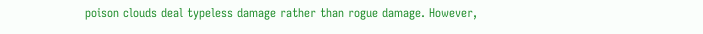poison clouds deal typeless damage rather than rogue damage. However,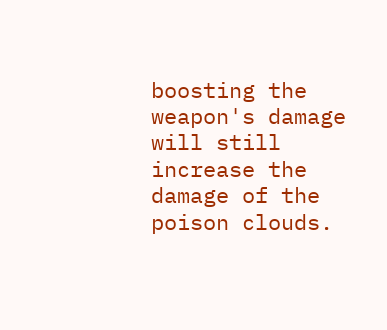boosting the weapon's damage will still increase the damage of the poison clouds.